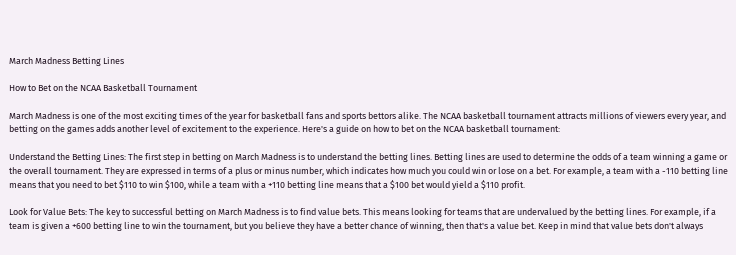March Madness Betting Lines

How to Bet on the NCAA Basketball Tournament

March Madness is one of the most exciting times of the year for basketball fans and sports bettors alike. The NCAA basketball tournament attracts millions of viewers every year, and betting on the games adds another level of excitement to the experience. Here's a guide on how to bet on the NCAA basketball tournament:

Understand the Betting Lines: The first step in betting on March Madness is to understand the betting lines. Betting lines are used to determine the odds of a team winning a game or the overall tournament. They are expressed in terms of a plus or minus number, which indicates how much you could win or lose on a bet. For example, a team with a -110 betting line means that you need to bet $110 to win $100, while a team with a +110 betting line means that a $100 bet would yield a $110 profit.

Look for Value Bets: The key to successful betting on March Madness is to find value bets. This means looking for teams that are undervalued by the betting lines. For example, if a team is given a +600 betting line to win the tournament, but you believe they have a better chance of winning, then that's a value bet. Keep in mind that value bets don't always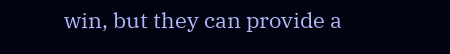win, but they can provide a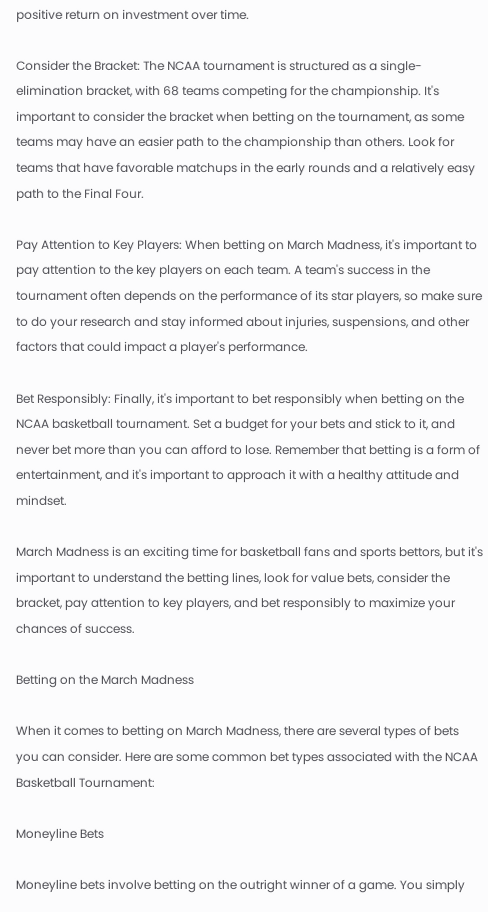positive return on investment over time.

Consider the Bracket: The NCAA tournament is structured as a single-elimination bracket, with 68 teams competing for the championship. It's important to consider the bracket when betting on the tournament, as some teams may have an easier path to the championship than others. Look for teams that have favorable matchups in the early rounds and a relatively easy path to the Final Four.

Pay Attention to Key Players: When betting on March Madness, it's important to pay attention to the key players on each team. A team's success in the tournament often depends on the performance of its star players, so make sure to do your research and stay informed about injuries, suspensions, and other factors that could impact a player's performance.

Bet Responsibly: Finally, it's important to bet responsibly when betting on the NCAA basketball tournament. Set a budget for your bets and stick to it, and never bet more than you can afford to lose. Remember that betting is a form of entertainment, and it's important to approach it with a healthy attitude and mindset.

March Madness is an exciting time for basketball fans and sports bettors, but it's important to understand the betting lines, look for value bets, consider the bracket, pay attention to key players, and bet responsibly to maximize your chances of success.

Betting on the March Madness

When it comes to betting on March Madness, there are several types of bets you can consider. Here are some common bet types associated with the NCAA Basketball Tournament:

Moneyline Bets

Moneyline bets involve betting on the outright winner of a game. You simply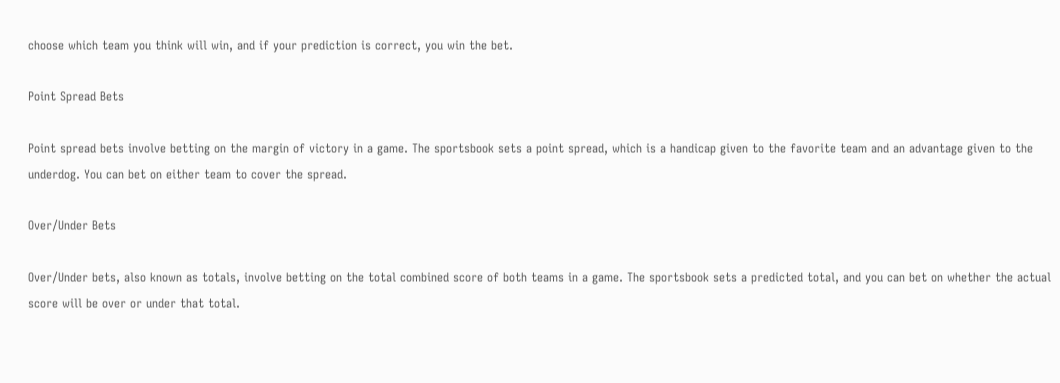choose which team you think will win, and if your prediction is correct, you win the bet.

Point Spread Bets

Point spread bets involve betting on the margin of victory in a game. The sportsbook sets a point spread, which is a handicap given to the favorite team and an advantage given to the underdog. You can bet on either team to cover the spread.

Over/Under Bets

Over/Under bets, also known as totals, involve betting on the total combined score of both teams in a game. The sportsbook sets a predicted total, and you can bet on whether the actual score will be over or under that total.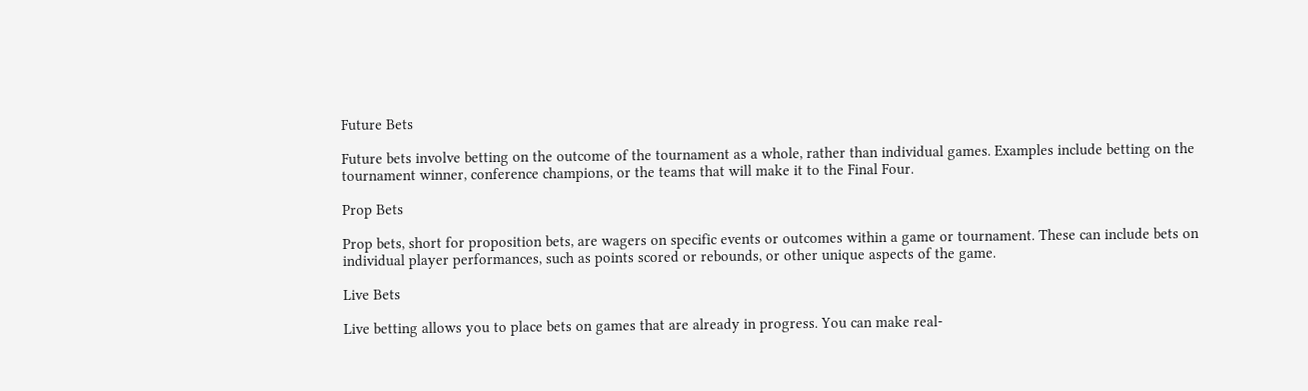Future Bets

Future bets involve betting on the outcome of the tournament as a whole, rather than individual games. Examples include betting on the tournament winner, conference champions, or the teams that will make it to the Final Four.

Prop Bets

Prop bets, short for proposition bets, are wagers on specific events or outcomes within a game or tournament. These can include bets on individual player performances, such as points scored or rebounds, or other unique aspects of the game.

Live Bets

Live betting allows you to place bets on games that are already in progress. You can make real-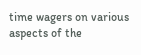time wagers on various aspects of the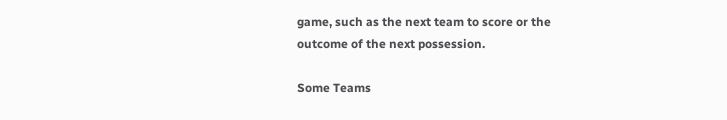game, such as the next team to score or the outcome of the next possession.

Some Teams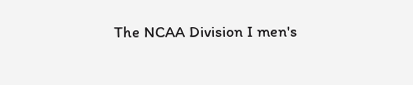The NCAA Division I men's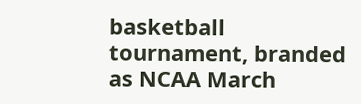basketball tournament, branded as NCAA March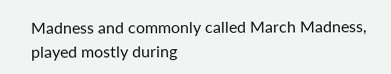Madness and commonly called March Madness, played mostly during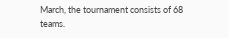March, the tournament consists of 68 teams.